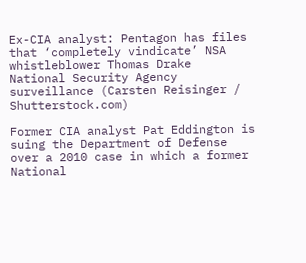Ex-CIA analyst: Pentagon has files that ‘completely vindicate’ NSA whistleblower Thomas Drake
National Security Agency surveillance (Carsten Reisinger / Shutterstock.com)

Former CIA analyst Pat Eddington is suing the Department of Defense over a 2010 case in which a former National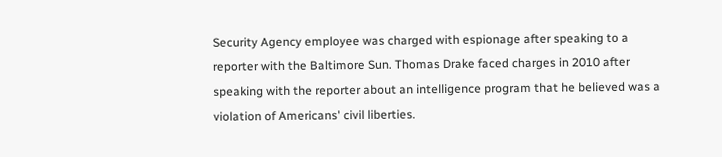Security Agency employee was charged with espionage after speaking to a reporter with the Baltimore Sun. Thomas Drake faced charges in 2010 after speaking with the reporter about an intelligence program that he believed was a violation of Americans' civil liberties.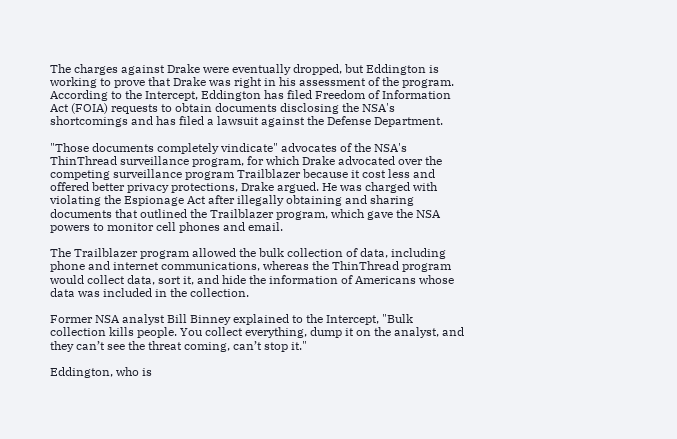The charges against Drake were eventually dropped, but Eddington is working to prove that Drake was right in his assessment of the program. According to the Intercept, Eddington has filed Freedom of Information Act (FOIA) requests to obtain documents disclosing the NSA's shortcomings and has filed a lawsuit against the Defense Department.

"Those documents completely vindicate" advocates of the NSA's ThinThread surveillance program, for which Drake advocated over the competing surveillance program Trailblazer because it cost less and offered better privacy protections, Drake argued. He was charged with violating the Espionage Act after illegally obtaining and sharing documents that outlined the Trailblazer program, which gave the NSA powers to monitor cell phones and email.

The Trailblazer program allowed the bulk collection of data, including phone and internet communications, whereas the ThinThread program would collect data, sort it, and hide the information of Americans whose data was included in the collection.

Former NSA analyst Bill Binney explained to the Intercept, "Bulk collection kills people. You collect everything, dump it on the analyst, and they can’t see the threat coming, can’t stop it."

Eddington, who is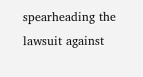spearheading the lawsuit against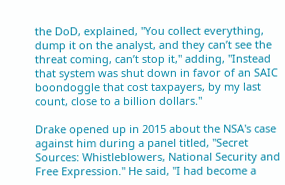the DoD, explained, "You collect everything, dump it on the analyst, and they can’t see the threat coming, can’t stop it," adding, "Instead that system was shut down in favor of an SAIC boondoggle that cost taxpayers, by my last count, close to a billion dollars."

Drake opened up in 2015 about the NSA's case against him during a panel titled, "Secret Sources: Whistleblowers, National Security and Free Expression." He said, "I had become a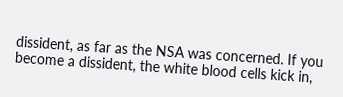dissident, as far as the NSA was concerned. If you become a dissident, the white blood cells kick in,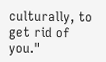culturally, to get rid of you."